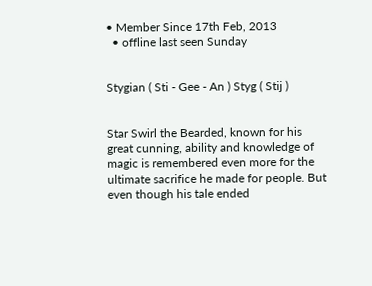• Member Since 17th Feb, 2013
  • offline last seen Sunday


Stygian ( Sti - Gee - An ) Styg ( Stij )


Star Swirl the Bearded, known for his great cunning, ability and knowledge of magic is remembered even more for the ultimate sacrifice he made for people. But even though his tale ended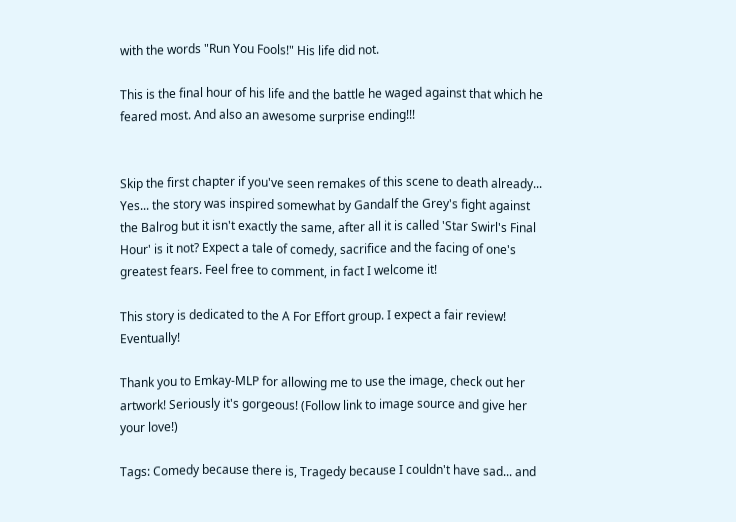with the words "Run You Fools!" His life did not.

This is the final hour of his life and the battle he waged against that which he feared most. And also an awesome surprise ending!!!


Skip the first chapter if you've seen remakes of this scene to death already...
Yes... the story was inspired somewhat by Gandalf the Grey's fight against the Balrog but it isn't exactly the same, after all it is called 'Star Swirl's Final Hour' is it not? Expect a tale of comedy, sacrifice and the facing of one's greatest fears. Feel free to comment, in fact I welcome it!

This story is dedicated to the A For Effort group. I expect a fair review! Eventually!

Thank you to Emkay-MLP for allowing me to use the image, check out her artwork! Seriously it's gorgeous! (Follow link to image source and give her your love!)

Tags: Comedy because there is, Tragedy because I couldn't have sad... and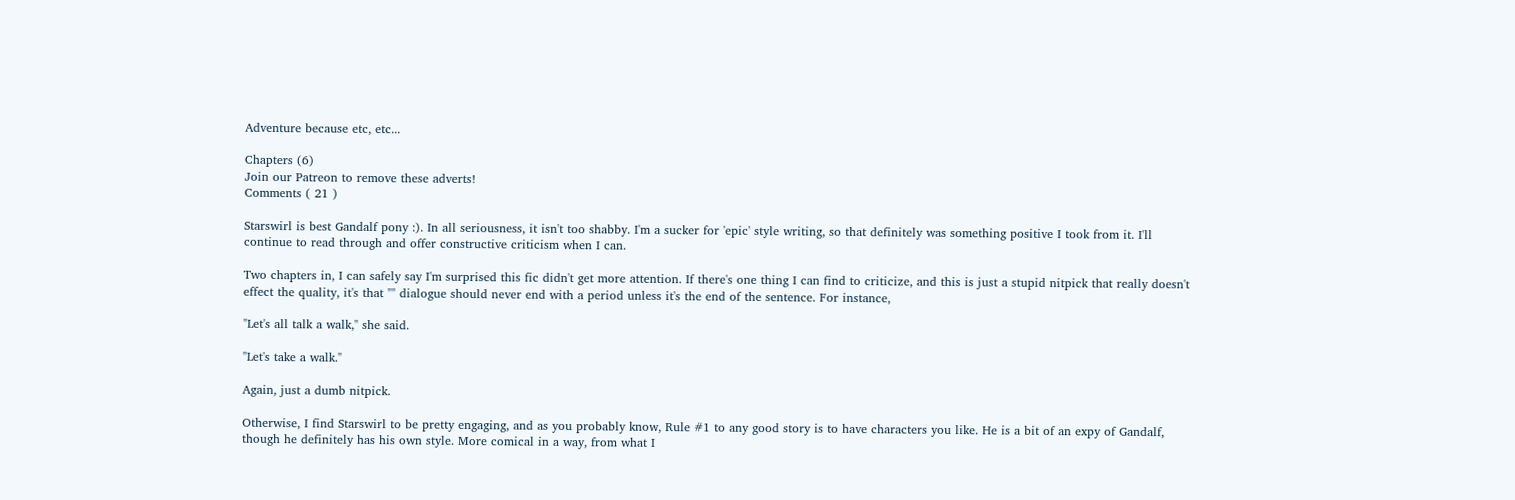Adventure because etc, etc...

Chapters (6)
Join our Patreon to remove these adverts!
Comments ( 21 )

Starswirl is best Gandalf pony :). In all seriousness, it isn't too shabby. I'm a sucker for 'epic' style writing, so that definitely was something positive I took from it. I'll continue to read through and offer constructive criticism when I can.

Two chapters in, I can safely say I'm surprised this fic didn't get more attention. If there's one thing I can find to criticize, and this is just a stupid nitpick that really doesn't effect the quality, it's that "" dialogue should never end with a period unless it's the end of the sentence. For instance,

"Let's all talk a walk," she said.

"Let's take a walk."

Again, just a dumb nitpick.

Otherwise, I find Starswirl to be pretty engaging, and as you probably know, Rule #1 to any good story is to have characters you like. He is a bit of an expy of Gandalf, though he definitely has his own style. More comical in a way, from what I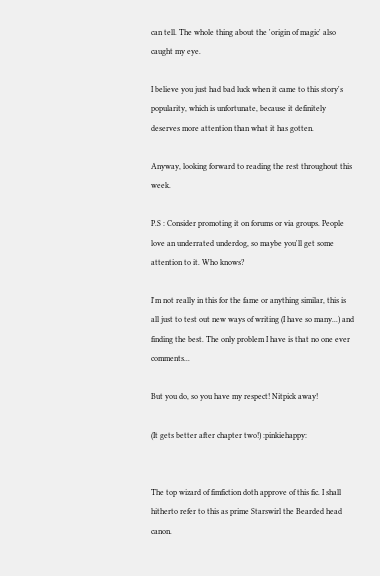can tell. The whole thing about the 'origin of magic' also caught my eye.

I believe you just had bad luck when it came to this story's popularity, which is unfortunate, because it definitely deserves more attention than what it has gotten.

Anyway, looking forward to reading the rest throughout this week.

P.S : Consider promoting it on forums or via groups. People love an underrated underdog, so maybe you'll get some attention to it. Who knows?

I'm not really in this for the fame or anything similar, this is all just to test out new ways of writing (I have so many...) and finding the best. The only problem I have is that no one ever comments...

But you do, so you have my respect! Nitpick away!

(It gets better after chapter two!) :pinkiehappy:


The top wizard of fimfiction doth approve of this fic. I shall hitherto refer to this as prime Starswirl the Bearded head canon.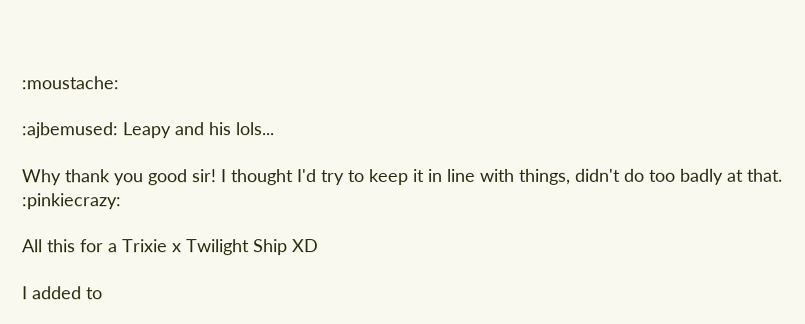:moustache:

:ajbemused: Leapy and his lols...

Why thank you good sir! I thought I'd try to keep it in line with things, didn't do too badly at that. :pinkiecrazy:

All this for a Trixie x Twilight Ship XD

I added to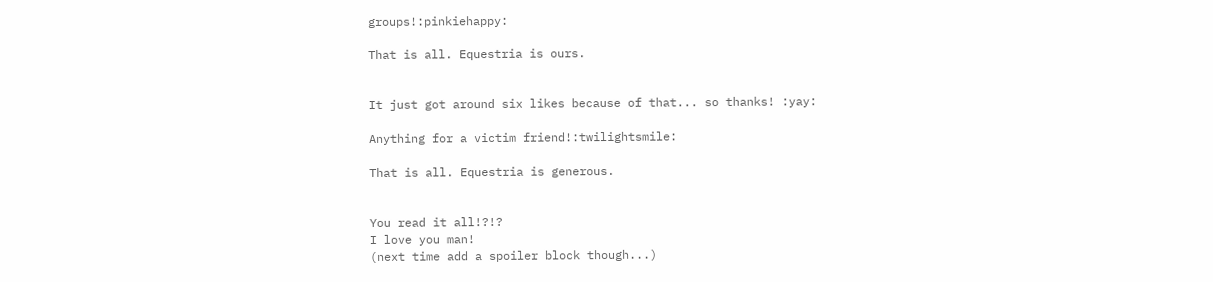groups!:pinkiehappy:

That is all. Equestria is ours.


It just got around six likes because of that... so thanks! :yay:

Anything for a victim friend!:twilightsmile:

That is all. Equestria is generous.


You read it all!?!?
I love you man!
(next time add a spoiler block though...)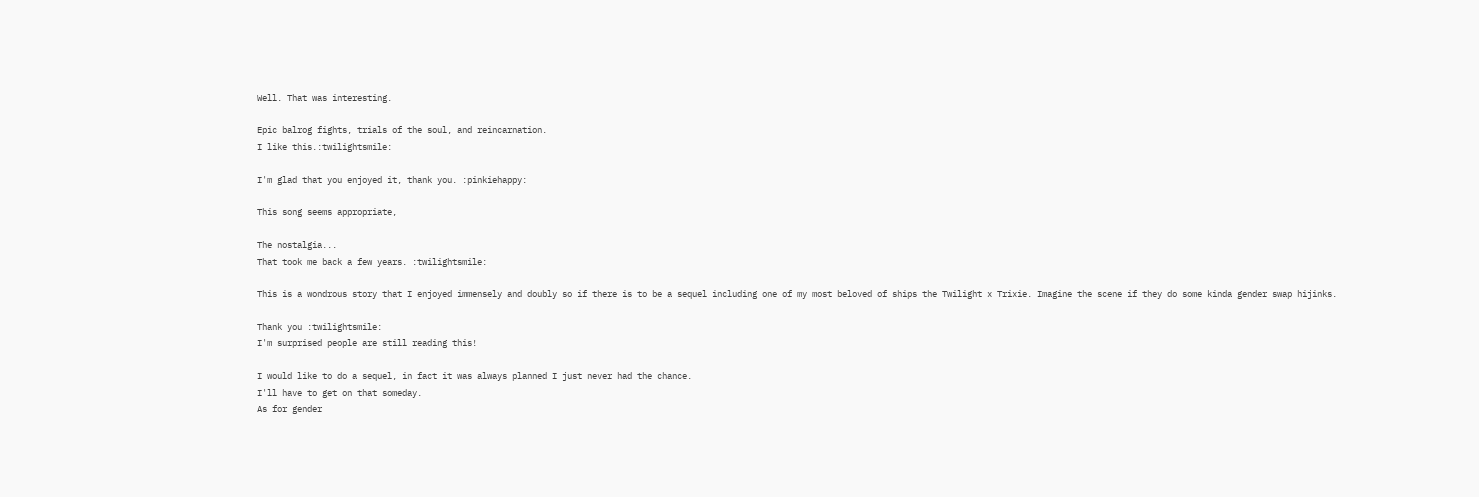Well. That was interesting.

Epic balrog fights, trials of the soul, and reincarnation.
I like this.:twilightsmile:

I'm glad that you enjoyed it, thank you. :pinkiehappy:

This song seems appropriate,

The nostalgia...
That took me back a few years. :twilightsmile:

This is a wondrous story that I enjoyed immensely and doubly so if there is to be a sequel including one of my most beloved of ships the Twilight x Trixie. Imagine the scene if they do some kinda gender swap hijinks.

Thank you :twilightsmile:
I'm surprised people are still reading this!

I would like to do a sequel, in fact it was always planned I just never had the chance.
I'll have to get on that someday.
As for gender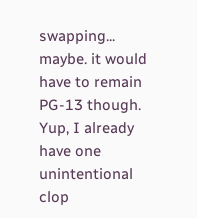swapping... maybe. it would have to remain PG-13 though.
Yup, I already have one unintentional clop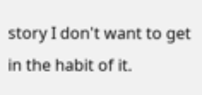story I don't want to get in the habit of it.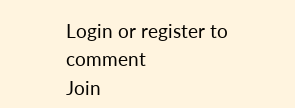Login or register to comment
Join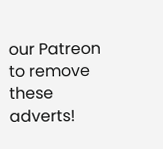our Patreon to remove these adverts!